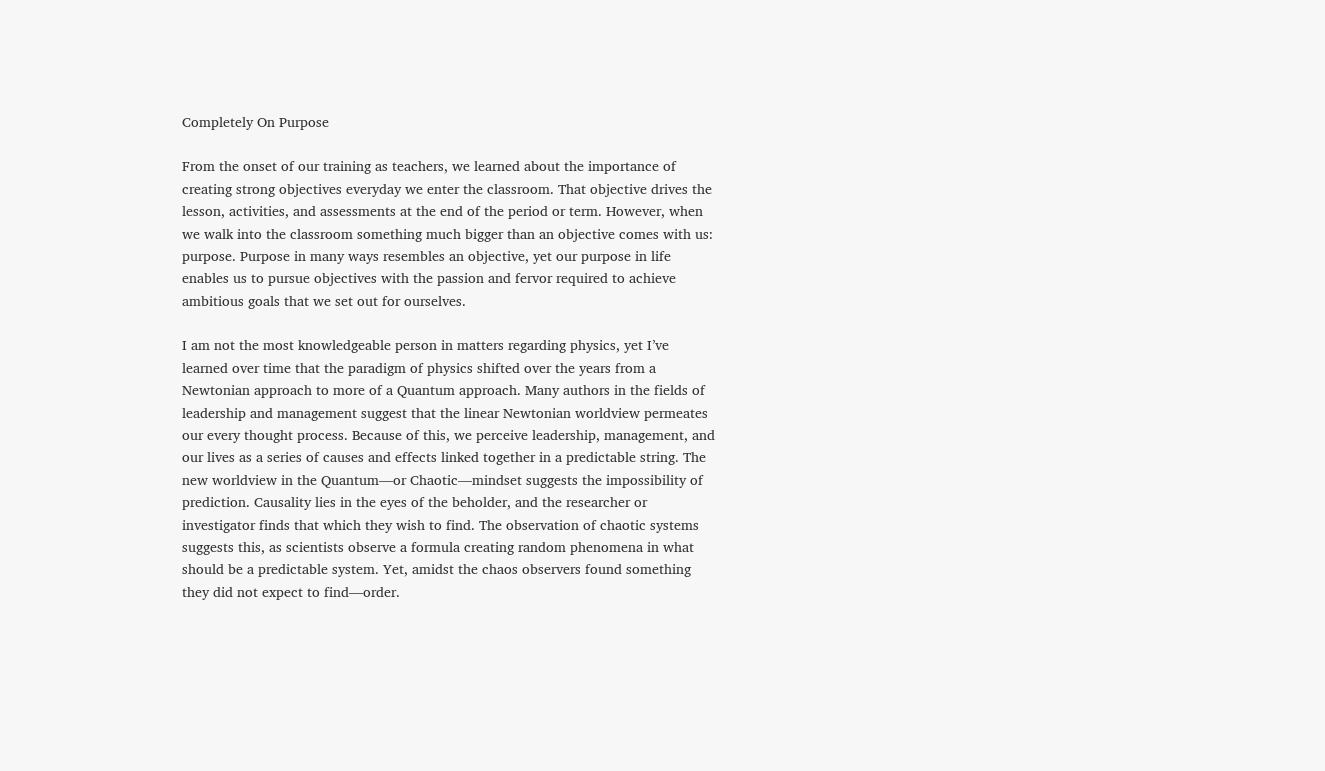Completely On Purpose

From the onset of our training as teachers, we learned about the importance of creating strong objectives everyday we enter the classroom. That objective drives the lesson, activities, and assessments at the end of the period or term. However, when we walk into the classroom something much bigger than an objective comes with us: purpose. Purpose in many ways resembles an objective, yet our purpose in life enables us to pursue objectives with the passion and fervor required to achieve ambitious goals that we set out for ourselves.

I am not the most knowledgeable person in matters regarding physics, yet I’ve learned over time that the paradigm of physics shifted over the years from a Newtonian approach to more of a Quantum approach. Many authors in the fields of leadership and management suggest that the linear Newtonian worldview permeates our every thought process. Because of this, we perceive leadership, management, and our lives as a series of causes and effects linked together in a predictable string. The new worldview in the Quantum—or Chaotic—mindset suggests the impossibility of prediction. Causality lies in the eyes of the beholder, and the researcher or investigator finds that which they wish to find. The observation of chaotic systems suggests this, as scientists observe a formula creating random phenomena in what should be a predictable system. Yet, amidst the chaos observers found something they did not expect to find—order.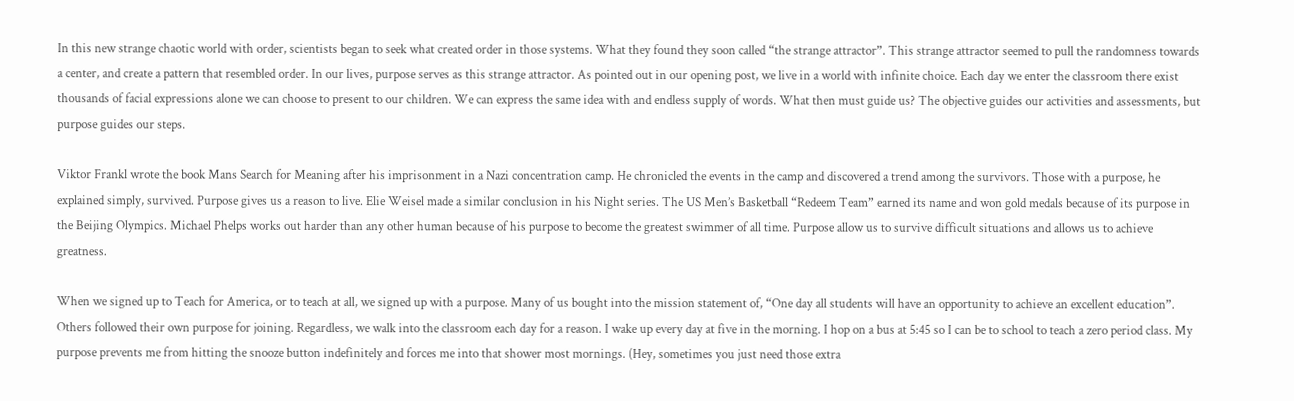In this new strange chaotic world with order, scientists began to seek what created order in those systems. What they found they soon called “the strange attractor”. This strange attractor seemed to pull the randomness towards a center, and create a pattern that resembled order. In our lives, purpose serves as this strange attractor. As pointed out in our opening post, we live in a world with infinite choice. Each day we enter the classroom there exist thousands of facial expressions alone we can choose to present to our children. We can express the same idea with and endless supply of words. What then must guide us? The objective guides our activities and assessments, but purpose guides our steps.

Viktor Frankl wrote the book Mans Search for Meaning after his imprisonment in a Nazi concentration camp. He chronicled the events in the camp and discovered a trend among the survivors. Those with a purpose, he explained simply, survived. Purpose gives us a reason to live. Elie Weisel made a similar conclusion in his Night series. The US Men’s Basketball “Redeem Team” earned its name and won gold medals because of its purpose in the Beijing Olympics. Michael Phelps works out harder than any other human because of his purpose to become the greatest swimmer of all time. Purpose allow us to survive difficult situations and allows us to achieve greatness.

When we signed up to Teach for America, or to teach at all, we signed up with a purpose. Many of us bought into the mission statement of, “One day all students will have an opportunity to achieve an excellent education”. Others followed their own purpose for joining. Regardless, we walk into the classroom each day for a reason. I wake up every day at five in the morning. I hop on a bus at 5:45 so I can be to school to teach a zero period class. My purpose prevents me from hitting the snooze button indefinitely and forces me into that shower most mornings. (Hey, sometimes you just need those extra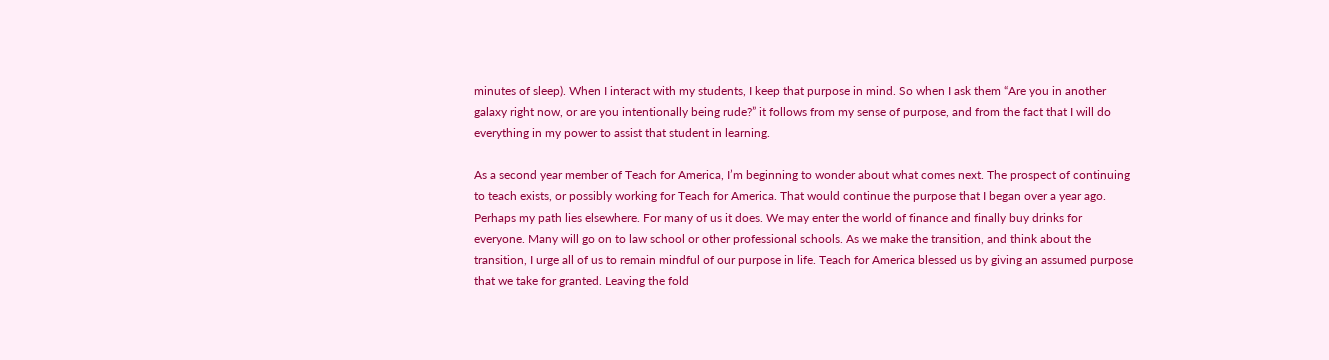minutes of sleep). When I interact with my students, I keep that purpose in mind. So when I ask them “Are you in another galaxy right now, or are you intentionally being rude?” it follows from my sense of purpose, and from the fact that I will do everything in my power to assist that student in learning.

As a second year member of Teach for America, I’m beginning to wonder about what comes next. The prospect of continuing to teach exists, or possibly working for Teach for America. That would continue the purpose that I began over a year ago. Perhaps my path lies elsewhere. For many of us it does. We may enter the world of finance and finally buy drinks for everyone. Many will go on to law school or other professional schools. As we make the transition, and think about the transition, I urge all of us to remain mindful of our purpose in life. Teach for America blessed us by giving an assumed purpose that we take for granted. Leaving the fold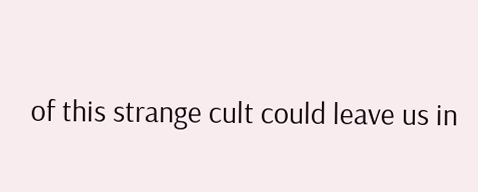of this strange cult could leave us in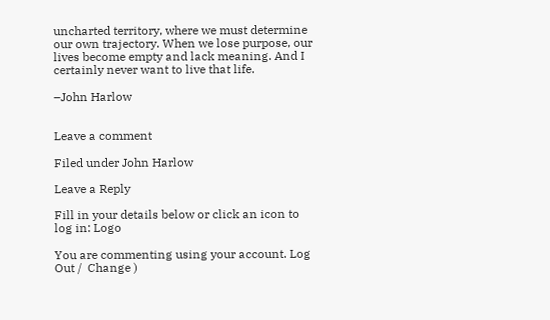uncharted territory, where we must determine our own trajectory. When we lose purpose, our lives become empty and lack meaning. And I certainly never want to live that life.

–John Harlow


Leave a comment

Filed under John Harlow

Leave a Reply

Fill in your details below or click an icon to log in: Logo

You are commenting using your account. Log Out /  Change )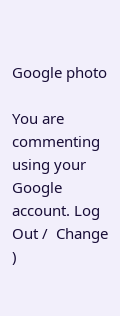Google photo

You are commenting using your Google account. Log Out /  Change )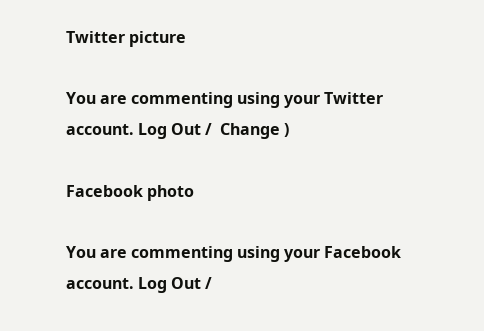Twitter picture

You are commenting using your Twitter account. Log Out /  Change )

Facebook photo

You are commenting using your Facebook account. Log Out /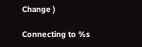Change )

Connecting to %s